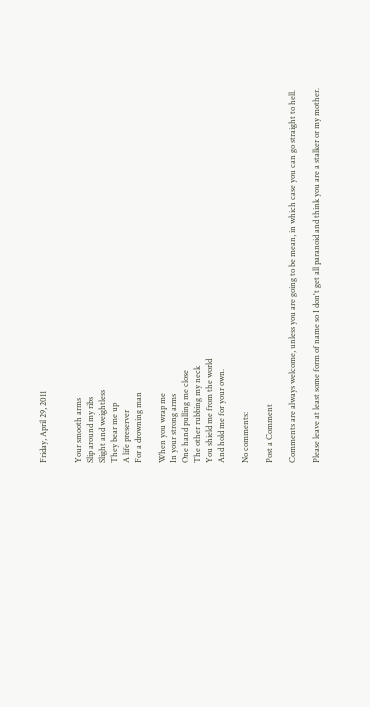Friday, April 29, 2011


Your smooth arms
Slip around my ribs
Slight and weightless
They bear me up
A life preserver
For a drowning man

When you wrap me
In your strong arms
One hand pulling me close
The other rubbing my neck
You shield me from the world
And hold me for your own.

No comments:

Post a Comment

Comments are always welcome, unless you are going to be mean, in which case you can go straight to hell.

Please leave at least some form of name so I don't get all paranoid and think you are a stalker or my mother.